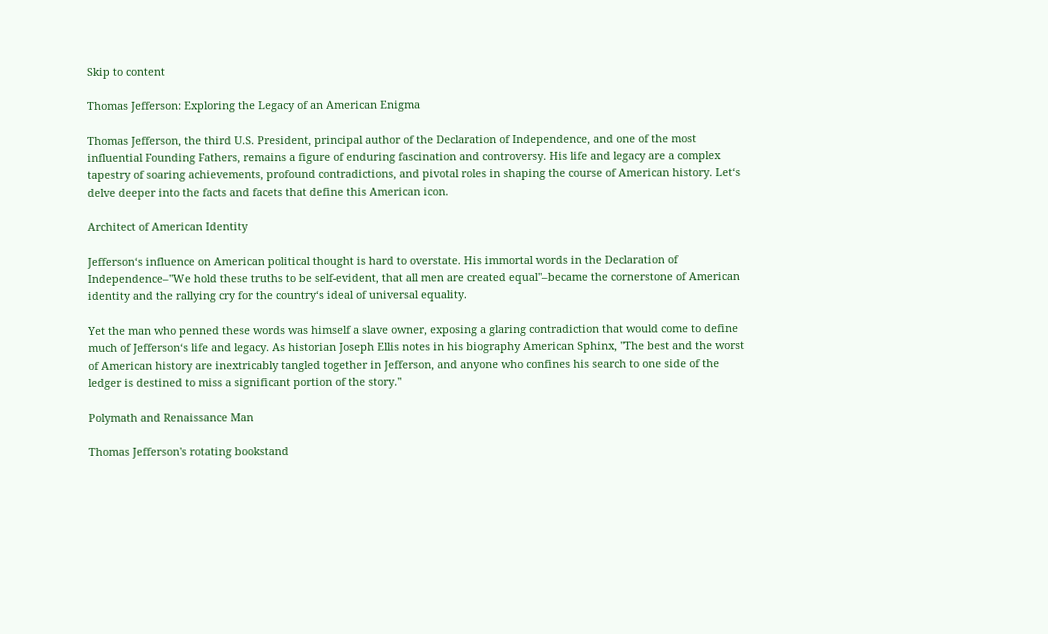Skip to content

Thomas Jefferson: Exploring the Legacy of an American Enigma

Thomas Jefferson, the third U.S. President, principal author of the Declaration of Independence, and one of the most influential Founding Fathers, remains a figure of enduring fascination and controversy. His life and legacy are a complex tapestry of soaring achievements, profound contradictions, and pivotal roles in shaping the course of American history. Let‘s delve deeper into the facts and facets that define this American icon.

Architect of American Identity

Jefferson‘s influence on American political thought is hard to overstate. His immortal words in the Declaration of Independence–"We hold these truths to be self-evident, that all men are created equal"–became the cornerstone of American identity and the rallying cry for the country‘s ideal of universal equality.

Yet the man who penned these words was himself a slave owner, exposing a glaring contradiction that would come to define much of Jefferson‘s life and legacy. As historian Joseph Ellis notes in his biography American Sphinx, "The best and the worst of American history are inextricably tangled together in Jefferson, and anyone who confines his search to one side of the ledger is destined to miss a significant portion of the story."

Polymath and Renaissance Man

Thomas Jefferson's rotating bookstand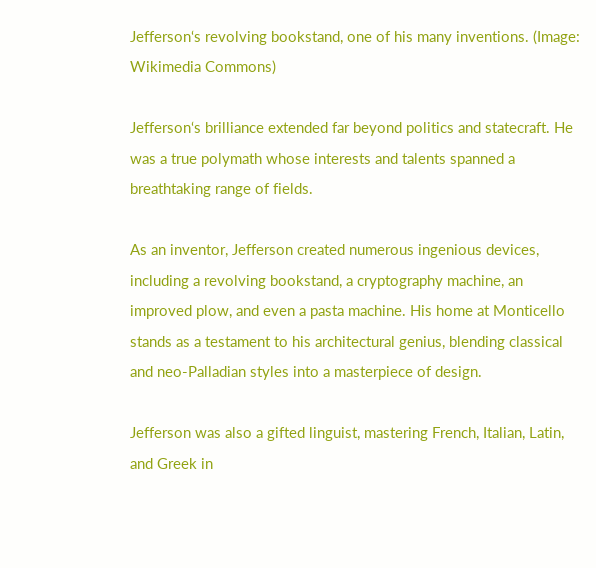Jefferson‘s revolving bookstand, one of his many inventions. (Image: Wikimedia Commons)

Jefferson‘s brilliance extended far beyond politics and statecraft. He was a true polymath whose interests and talents spanned a breathtaking range of fields.

As an inventor, Jefferson created numerous ingenious devices, including a revolving bookstand, a cryptography machine, an improved plow, and even a pasta machine. His home at Monticello stands as a testament to his architectural genius, blending classical and neo-Palladian styles into a masterpiece of design.

Jefferson was also a gifted linguist, mastering French, Italian, Latin, and Greek in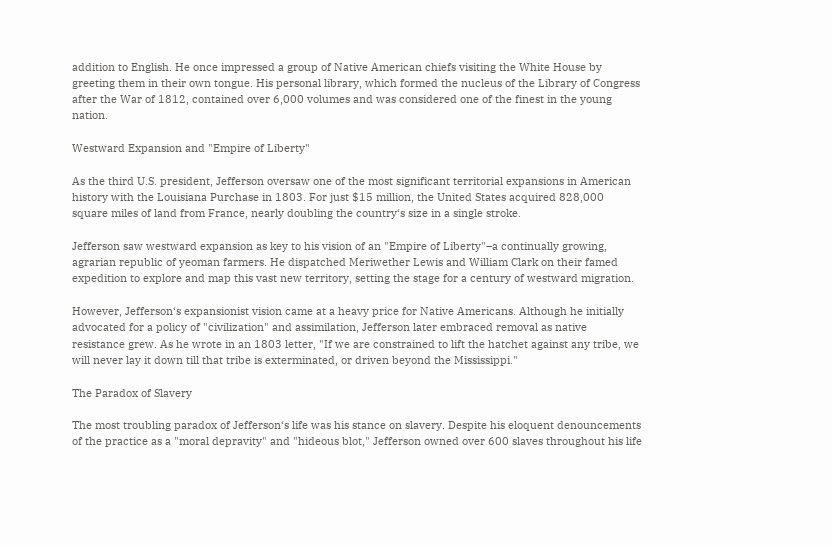addition to English. He once impressed a group of Native American chiefs visiting the White House by greeting them in their own tongue. His personal library, which formed the nucleus of the Library of Congress after the War of 1812, contained over 6,000 volumes and was considered one of the finest in the young nation.

Westward Expansion and "Empire of Liberty"

As the third U.S. president, Jefferson oversaw one of the most significant territorial expansions in American history with the Louisiana Purchase in 1803. For just $15 million, the United States acquired 828,000 square miles of land from France, nearly doubling the country‘s size in a single stroke.

Jefferson saw westward expansion as key to his vision of an "Empire of Liberty"–a continually growing, agrarian republic of yeoman farmers. He dispatched Meriwether Lewis and William Clark on their famed expedition to explore and map this vast new territory, setting the stage for a century of westward migration.

However, Jefferson‘s expansionist vision came at a heavy price for Native Americans. Although he initially advocated for a policy of "civilization" and assimilation, Jefferson later embraced removal as native resistance grew. As he wrote in an 1803 letter, "If we are constrained to lift the hatchet against any tribe, we will never lay it down till that tribe is exterminated, or driven beyond the Mississippi."

The Paradox of Slavery

The most troubling paradox of Jefferson‘s life was his stance on slavery. Despite his eloquent denouncements of the practice as a "moral depravity" and "hideous blot," Jefferson owned over 600 slaves throughout his life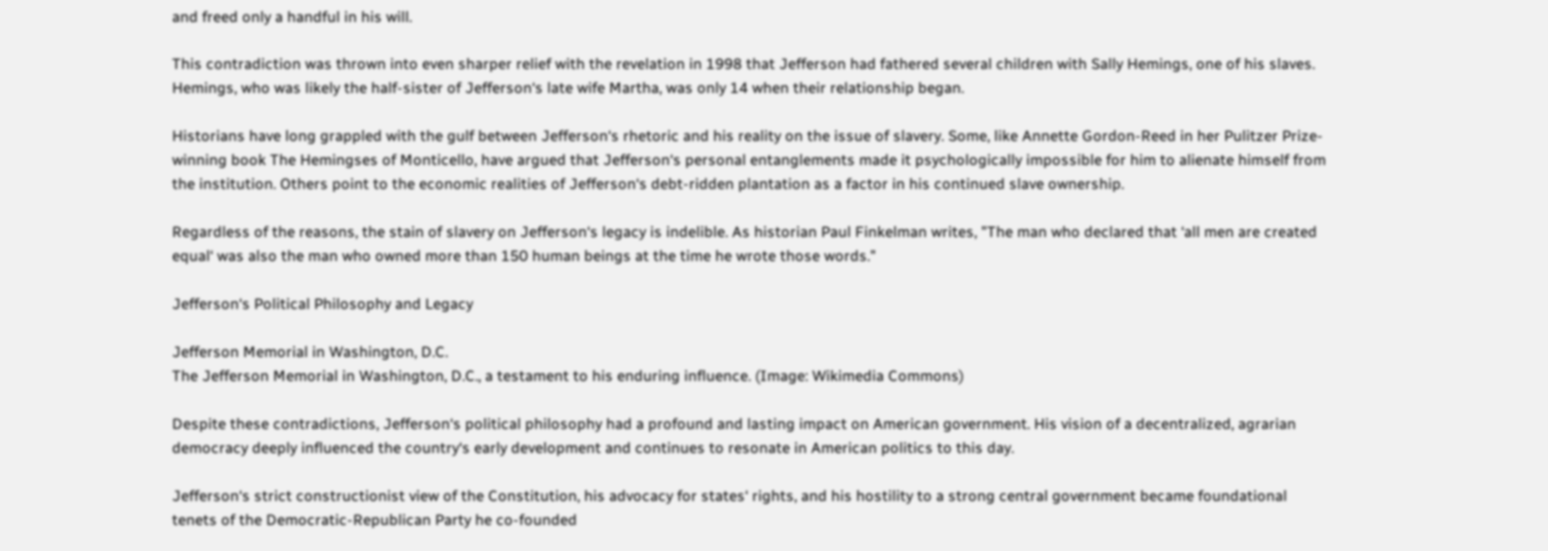and freed only a handful in his will.

This contradiction was thrown into even sharper relief with the revelation in 1998 that Jefferson had fathered several children with Sally Hemings, one of his slaves. Hemings, who was likely the half-sister of Jefferson‘s late wife Martha, was only 14 when their relationship began.

Historians have long grappled with the gulf between Jefferson‘s rhetoric and his reality on the issue of slavery. Some, like Annette Gordon-Reed in her Pulitzer Prize-winning book The Hemingses of Monticello, have argued that Jefferson‘s personal entanglements made it psychologically impossible for him to alienate himself from the institution. Others point to the economic realities of Jefferson‘s debt-ridden plantation as a factor in his continued slave ownership.

Regardless of the reasons, the stain of slavery on Jefferson‘s legacy is indelible. As historian Paul Finkelman writes, "The man who declared that ‘all men are created equal‘ was also the man who owned more than 150 human beings at the time he wrote those words."

Jefferson‘s Political Philosophy and Legacy

Jefferson Memorial in Washington, D.C.
The Jefferson Memorial in Washington, D.C., a testament to his enduring influence. (Image: Wikimedia Commons)

Despite these contradictions, Jefferson‘s political philosophy had a profound and lasting impact on American government. His vision of a decentralized, agrarian democracy deeply influenced the country‘s early development and continues to resonate in American politics to this day.

Jefferson‘s strict constructionist view of the Constitution, his advocacy for states‘ rights, and his hostility to a strong central government became foundational tenets of the Democratic-Republican Party he co-founded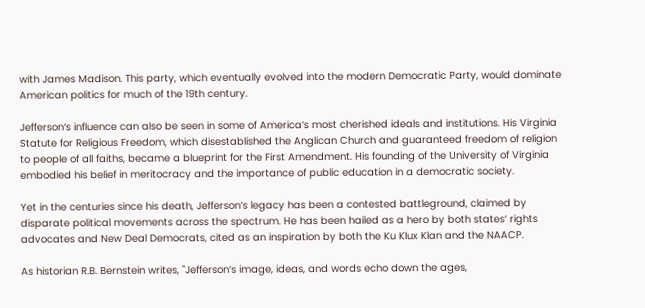with James Madison. This party, which eventually evolved into the modern Democratic Party, would dominate American politics for much of the 19th century.

Jefferson‘s influence can also be seen in some of America‘s most cherished ideals and institutions. His Virginia Statute for Religious Freedom, which disestablished the Anglican Church and guaranteed freedom of religion to people of all faiths, became a blueprint for the First Amendment. His founding of the University of Virginia embodied his belief in meritocracy and the importance of public education in a democratic society.

Yet in the centuries since his death, Jefferson‘s legacy has been a contested battleground, claimed by disparate political movements across the spectrum. He has been hailed as a hero by both states‘ rights advocates and New Deal Democrats, cited as an inspiration by both the Ku Klux Klan and the NAACP.

As historian R.B. Bernstein writes, "Jefferson‘s image, ideas, and words echo down the ages,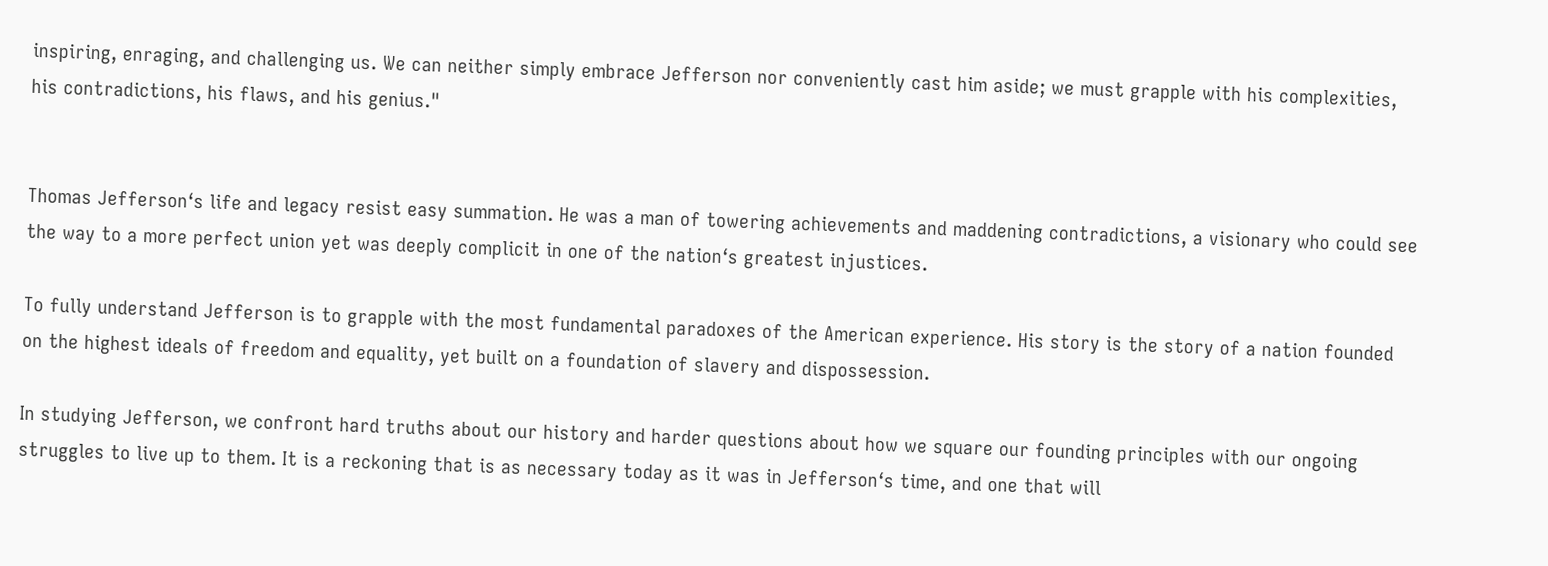inspiring, enraging, and challenging us. We can neither simply embrace Jefferson nor conveniently cast him aside; we must grapple with his complexities, his contradictions, his flaws, and his genius."


Thomas Jefferson‘s life and legacy resist easy summation. He was a man of towering achievements and maddening contradictions, a visionary who could see the way to a more perfect union yet was deeply complicit in one of the nation‘s greatest injustices.

To fully understand Jefferson is to grapple with the most fundamental paradoxes of the American experience. His story is the story of a nation founded on the highest ideals of freedom and equality, yet built on a foundation of slavery and dispossession.

In studying Jefferson, we confront hard truths about our history and harder questions about how we square our founding principles with our ongoing struggles to live up to them. It is a reckoning that is as necessary today as it was in Jefferson‘s time, and one that will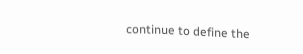continue to define the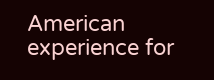American experience for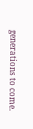generations to come.